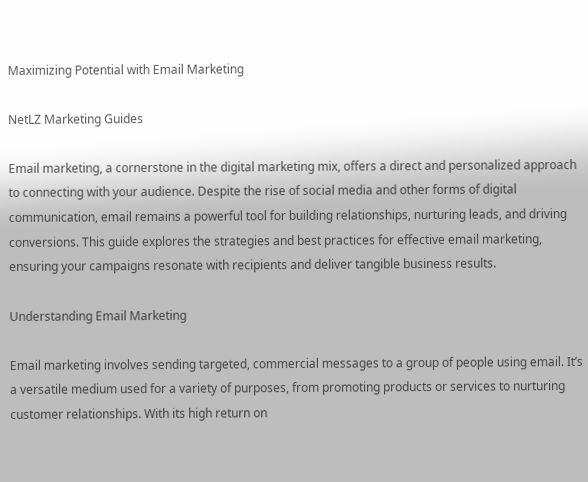Maximizing Potential with Email Marketing

NetLZ Marketing Guides

Email marketing, a cornerstone in the digital marketing mix, offers a direct and personalized approach to connecting with your audience. Despite the rise of social media and other forms of digital communication, email remains a powerful tool for building relationships, nurturing leads, and driving conversions. This guide explores the strategies and best practices for effective email marketing, ensuring your campaigns resonate with recipients and deliver tangible business results.

Understanding Email Marketing

Email marketing involves sending targeted, commercial messages to a group of people using email. It’s a versatile medium used for a variety of purposes, from promoting products or services to nurturing customer relationships. With its high return on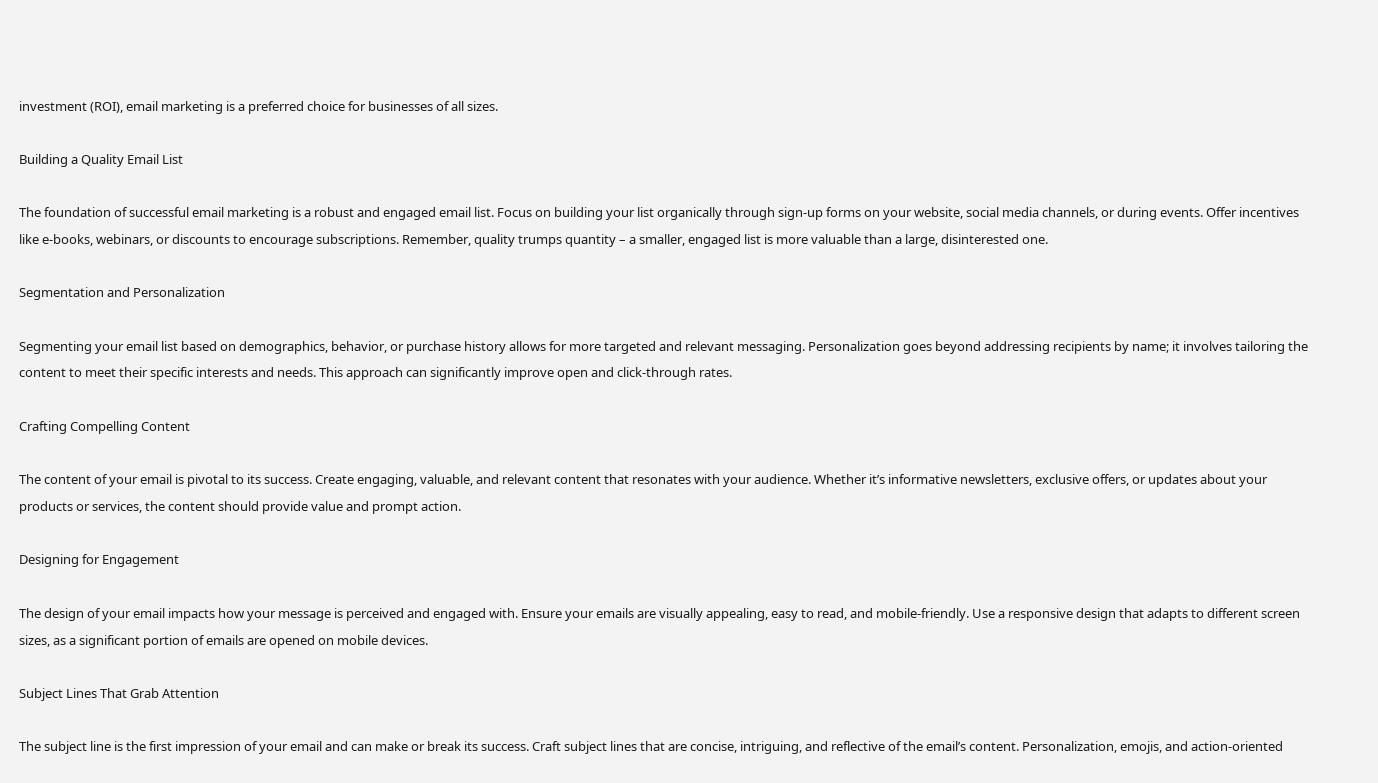investment (ROI), email marketing is a preferred choice for businesses of all sizes.

Building a Quality Email List

The foundation of successful email marketing is a robust and engaged email list. Focus on building your list organically through sign-up forms on your website, social media channels, or during events. Offer incentives like e-books, webinars, or discounts to encourage subscriptions. Remember, quality trumps quantity – a smaller, engaged list is more valuable than a large, disinterested one.

Segmentation and Personalization

Segmenting your email list based on demographics, behavior, or purchase history allows for more targeted and relevant messaging. Personalization goes beyond addressing recipients by name; it involves tailoring the content to meet their specific interests and needs. This approach can significantly improve open and click-through rates.

Crafting Compelling Content

The content of your email is pivotal to its success. Create engaging, valuable, and relevant content that resonates with your audience. Whether it’s informative newsletters, exclusive offers, or updates about your products or services, the content should provide value and prompt action.

Designing for Engagement

The design of your email impacts how your message is perceived and engaged with. Ensure your emails are visually appealing, easy to read, and mobile-friendly. Use a responsive design that adapts to different screen sizes, as a significant portion of emails are opened on mobile devices.

Subject Lines That Grab Attention

The subject line is the first impression of your email and can make or break its success. Craft subject lines that are concise, intriguing, and reflective of the email’s content. Personalization, emojis, and action-oriented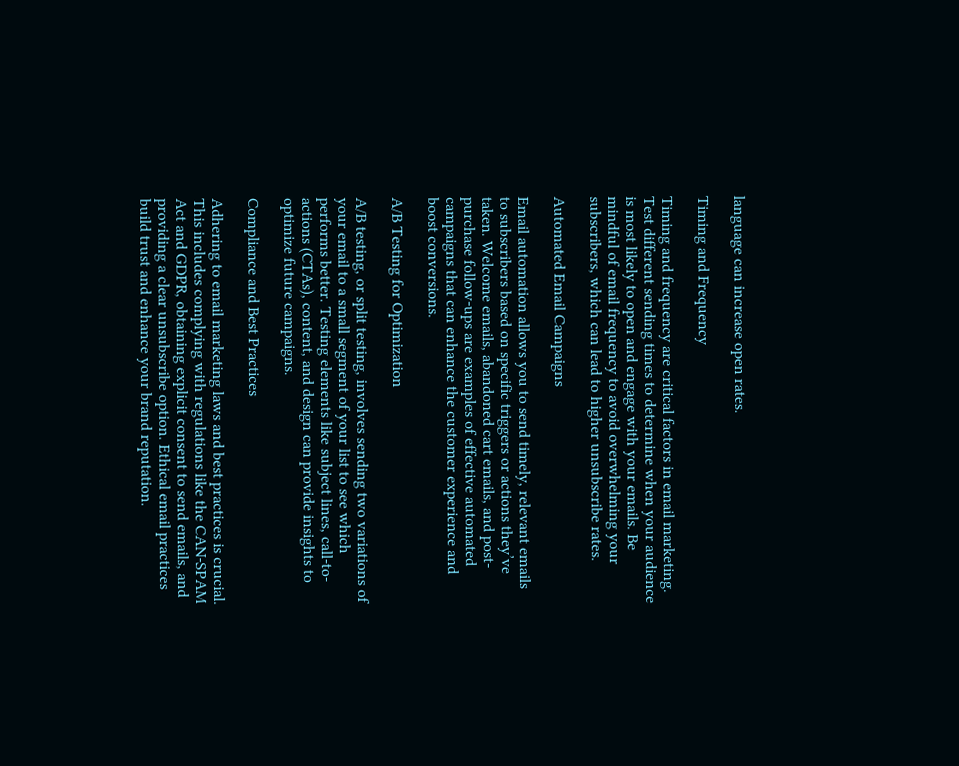language can increase open rates.

Timing and Frequency

Timing and frequency are critical factors in email marketing. Test different sending times to determine when your audience is most likely to open and engage with your emails. Be mindful of email frequency to avoid overwhelming your subscribers, which can lead to higher unsubscribe rates.

Automated Email Campaigns

Email automation allows you to send timely, relevant emails to subscribers based on specific triggers or actions they’ve taken. Welcome emails, abandoned cart emails, and post-purchase follow-ups are examples of effective automated campaigns that can enhance the customer experience and boost conversions.

A/B Testing for Optimization

A/B testing, or split testing, involves sending two variations of your email to a small segment of your list to see which performs better. Testing elements like subject lines, call-to-actions (CTAs), content, and design can provide insights to optimize future campaigns.

Compliance and Best Practices

Adhering to email marketing laws and best practices is crucial. This includes complying with regulations like the CAN-SPAM Act and GDPR, obtaining explicit consent to send emails, and providing a clear unsubscribe option. Ethical email practices build trust and enhance your brand reputation.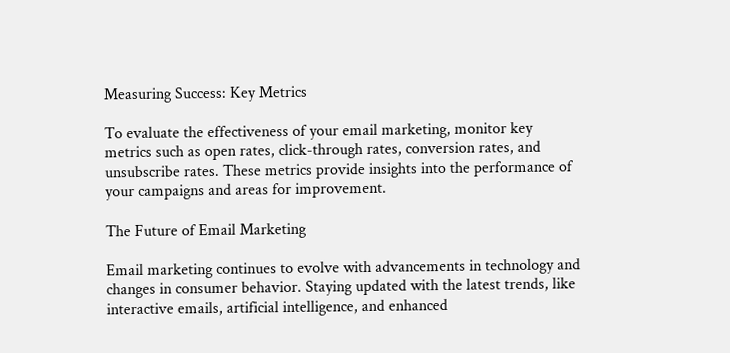Measuring Success: Key Metrics

To evaluate the effectiveness of your email marketing, monitor key metrics such as open rates, click-through rates, conversion rates, and unsubscribe rates. These metrics provide insights into the performance of your campaigns and areas for improvement.

The Future of Email Marketing

Email marketing continues to evolve with advancements in technology and changes in consumer behavior. Staying updated with the latest trends, like interactive emails, artificial intelligence, and enhanced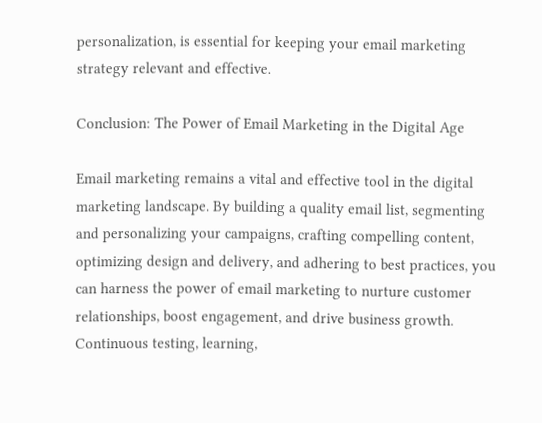personalization, is essential for keeping your email marketing strategy relevant and effective.

Conclusion: The Power of Email Marketing in the Digital Age

Email marketing remains a vital and effective tool in the digital marketing landscape. By building a quality email list, segmenting and personalizing your campaigns, crafting compelling content, optimizing design and delivery, and adhering to best practices, you can harness the power of email marketing to nurture customer relationships, boost engagement, and drive business growth. Continuous testing, learning,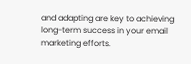and adapting are key to achieving long-term success in your email marketing efforts.